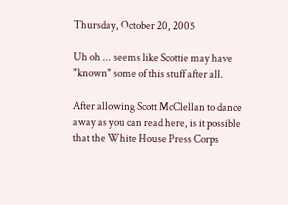Thursday, October 20, 2005

Uh oh ... seems like Scottie may have "known" some of this stuff after all.

After allowing Scott McClellan to dance away as you can read here, is it possible that the White House Press Corps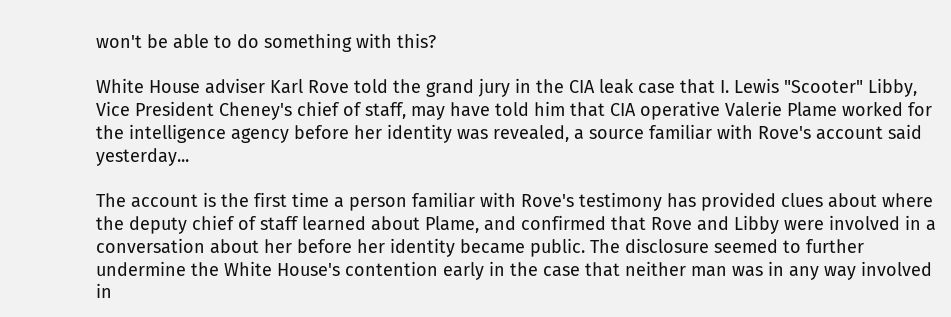won't be able to do something with this?

White House adviser Karl Rove told the grand jury in the CIA leak case that I. Lewis "Scooter" Libby, Vice President Cheney's chief of staff, may have told him that CIA operative Valerie Plame worked for the intelligence agency before her identity was revealed, a source familiar with Rove's account said yesterday...

The account is the first time a person familiar with Rove's testimony has provided clues about where the deputy chief of staff learned about Plame, and confirmed that Rove and Libby were involved in a conversation about her before her identity became public. The disclosure seemed to further undermine the White House's contention early in the case that neither man was in any way involved in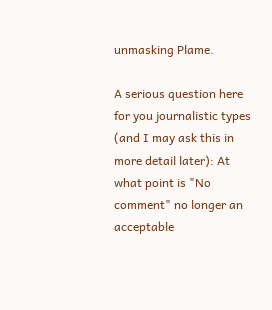unmasking Plame.

A serious question here for you journalistic types (and I may ask this in more detail later): At what point is "No comment" no longer an acceptable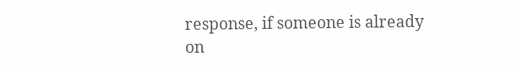response, if someone is already on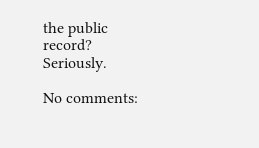the public record? Seriously.

No comments: